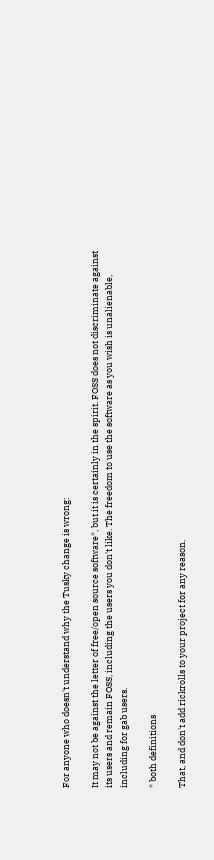For anyone who doesn't understand why the Tusky change is wrong:

It may not be against the letter of free/open source software*, but it is certainly in the spirit. FOSS does not discriminate against its users and remain FOSS, including the users you don't like. The freedom to use the software as you wish is unalienable, including for gab users.

* both definitions

That, and don't add rickrolls to your project for any reason.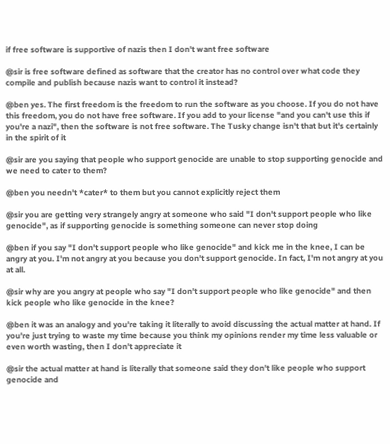if free software is supportive of nazis then I don't want free software

@sir is free software defined as software that the creator has no control over what code they compile and publish because nazis want to control it instead?

@ben yes. The first freedom is the freedom to run the software as you choose. If you do not have this freedom, you do not have free software. If you add to your license "and you can't use this if you're a nazi", then the software is not free software. The Tusky change isn't that but it's certainly in the spirit of it

@sir are you saying that people who support genocide are unable to stop supporting genocide and we need to cater to them?

@ben you needn't *cater* to them but you cannot explicitly reject them

@sir you are getting very strangely angry at someone who said "I don't support people who like genocide", as if supporting genocide is something someone can never stop doing

@ben if you say "I don't support people who like genocide" and kick me in the knee, I can be angry at you. I'm not angry at you because you don't support genocide. In fact, I'm not angry at you at all.

@sir why are you angry at people who say "I don't support people who like genocide" and then kick people who like genocide in the knee?

@ben it was an analogy and you're taking it literally to avoid discussing the actual matter at hand. If you're just trying to waste my time because you think my opinions render my time less valuable or even worth wasting, then I don't appreciate it

@sir the actual matter at hand is literally that someone said they don't like people who support genocide and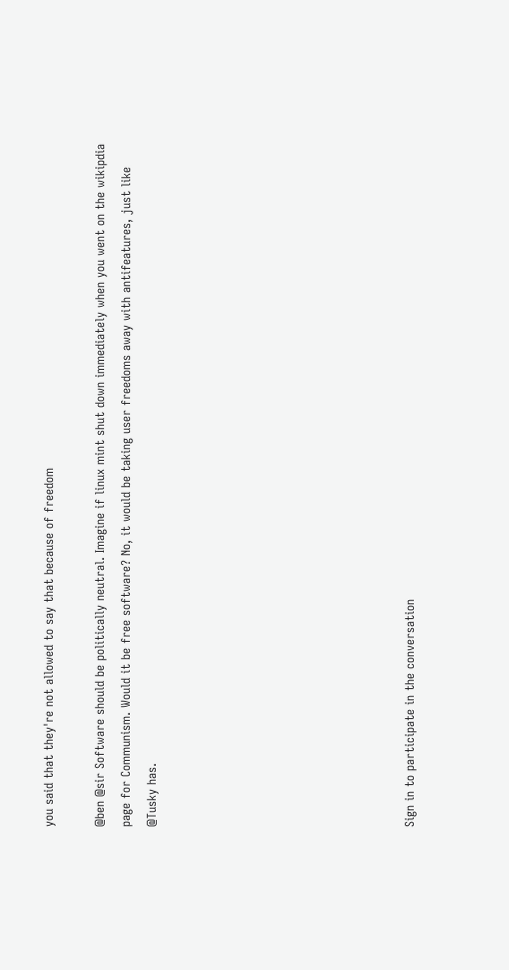you said that they're not allowed to say that because of freedom

@ben @sir Software should be politically neutral. Imagine if linux mint shut down immediately when you went on the wikipdia page for Communism. Would it be free software? No, it would be taking user freedoms away with antifeatures, just like @Tusky has.









Sign in to participate in the conversation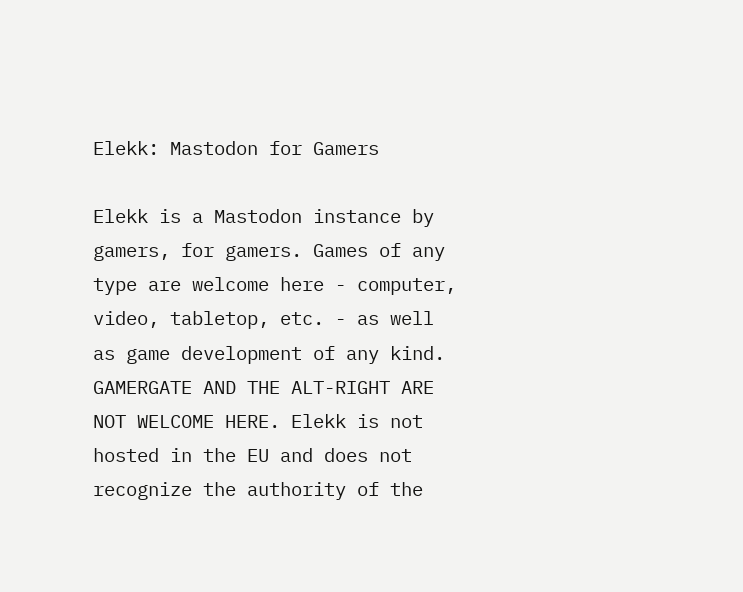Elekk: Mastodon for Gamers

Elekk is a Mastodon instance by gamers, for gamers. Games of any type are welcome here - computer, video, tabletop, etc. - as well as game development of any kind. GAMERGATE AND THE ALT-RIGHT ARE NOT WELCOME HERE. Elekk is not hosted in the EU and does not recognize the authority of the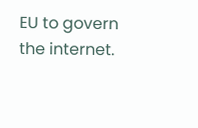EU to govern the internet.